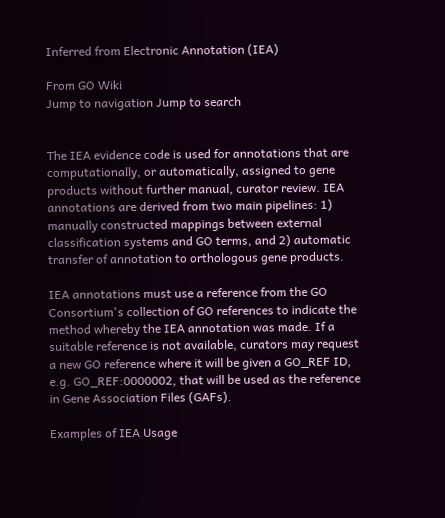Inferred from Electronic Annotation (IEA)

From GO Wiki
Jump to navigation Jump to search


The IEA evidence code is used for annotations that are computationally, or automatically, assigned to gene products without further manual, curator review. IEA annotations are derived from two main pipelines: 1) manually constructed mappings between external classification systems and GO terms, and 2) automatic transfer of annotation to orthologous gene products.

IEA annotations must use a reference from the GO Consortium's collection of GO references to indicate the method whereby the IEA annotation was made. If a suitable reference is not available, curators may request a new GO reference where it will be given a GO_REF ID, e.g. GO_REF:0000002, that will be used as the reference in Gene Association Files (GAFs).

Examples of IEA Usage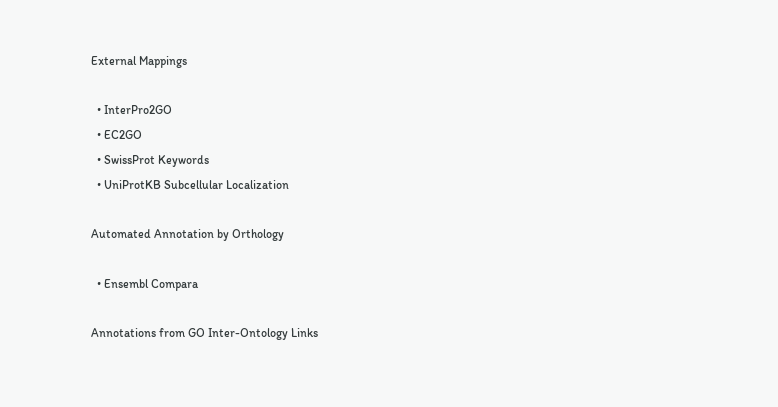External Mappings

  • InterPro2GO
  • EC2GO
  • SwissProt Keywords
  • UniProtKB Subcellular Localization

Automated Annotation by Orthology

  • Ensembl Compara

Annotations from GO Inter-Ontology Links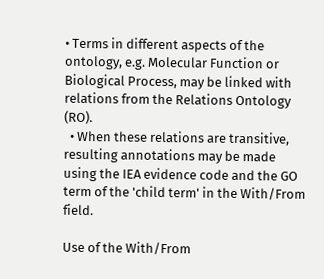• Terms in different aspects of the ontology, e.g. Molecular Function or Biological Process, may be linked with relations from the Relations Ontology (RO).
  • When these relations are transitive, resulting annotations may be made using the IEA evidence code and the GO term of the 'child term' in the With/From field.

Use of the With/From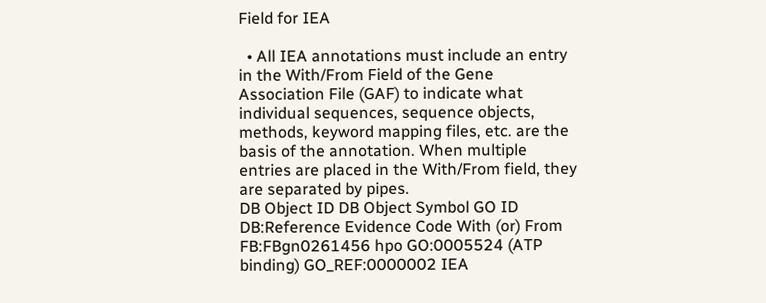Field for IEA

  • All IEA annotations must include an entry in the With/From Field of the Gene Association File (GAF) to indicate what individual sequences, sequence objects, methods, keyword mapping files, etc. are the basis of the annotation. When multiple entries are placed in the With/From field, they are separated by pipes.
DB Object ID DB Object Symbol GO ID DB:Reference Evidence Code With (or) From
FB:FBgn0261456 hpo GO:0005524 (ATP binding) GO_REF:0000002 IEA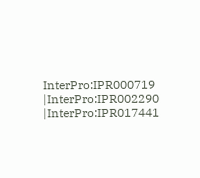InterPro:IPR000719 |InterPro:IPR002290 |InterPro:IPR017441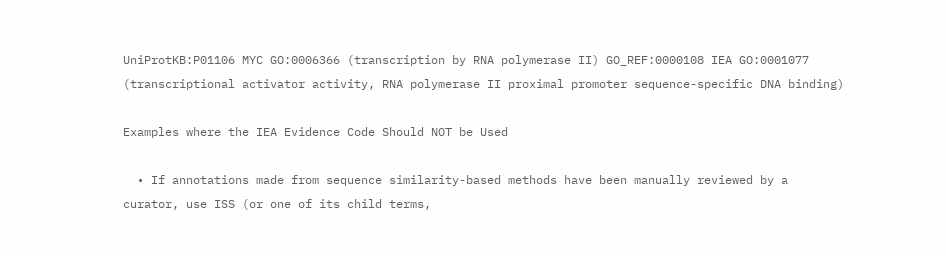UniProtKB:P01106 MYC GO:0006366 (transcription by RNA polymerase II) GO_REF:0000108 IEA GO:0001077 (transcriptional activator activity, RNA polymerase II proximal promoter sequence-specific DNA binding)

Examples where the IEA Evidence Code Should NOT be Used

  • If annotations made from sequence similarity-based methods have been manually reviewed by a curator, use ISS (or one of its child terms,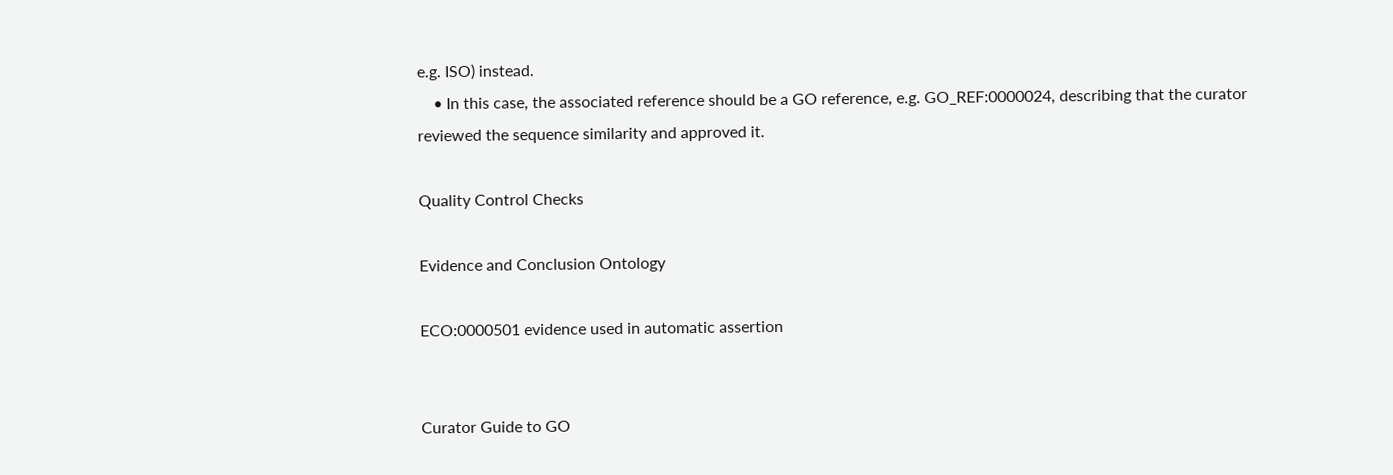e.g. ISO) instead.
    • In this case, the associated reference should be a GO reference, e.g. GO_REF:0000024, describing that the curator reviewed the sequence similarity and approved it.

Quality Control Checks

Evidence and Conclusion Ontology

ECO:0000501 evidence used in automatic assertion


Curator Guide to GO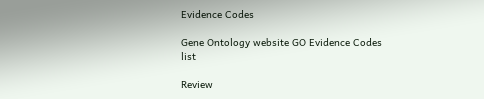Evidence Codes

Gene Ontology website GO Evidence Codes list

Review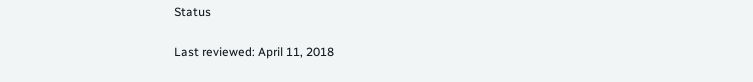Status

Last reviewed: April 11, 2018